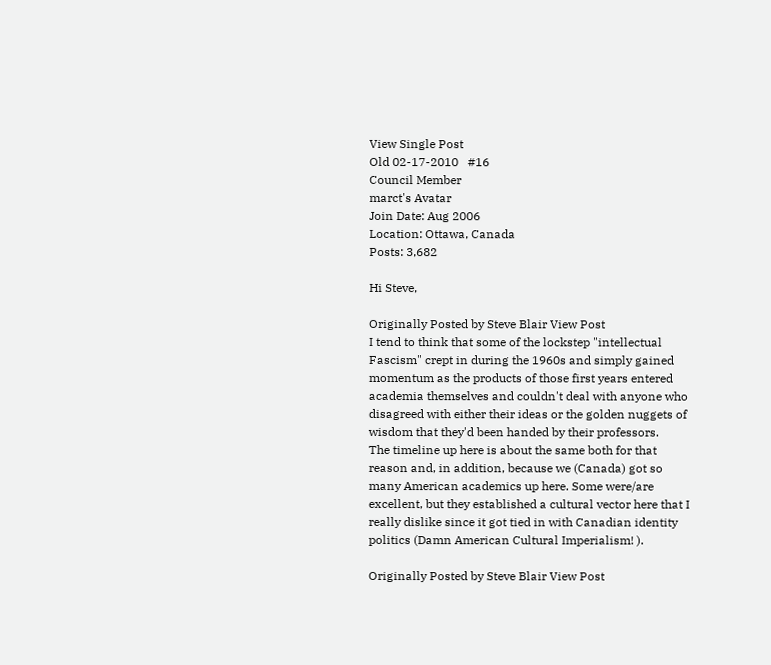View Single Post
Old 02-17-2010   #16
Council Member
marct's Avatar
Join Date: Aug 2006
Location: Ottawa, Canada
Posts: 3,682

Hi Steve,

Originally Posted by Steve Blair View Post
I tend to think that some of the lockstep "intellectual Fascism" crept in during the 1960s and simply gained momentum as the products of those first years entered academia themselves and couldn't deal with anyone who disagreed with either their ideas or the golden nuggets of wisdom that they'd been handed by their professors.
The timeline up here is about the same both for that reason and, in addition, because we (Canada) got so many American academics up here. Some were/are excellent, but they established a cultural vector here that I really dislike since it got tied in with Canadian identity politics (Damn American Cultural Imperialism! ).

Originally Posted by Steve Blair View Post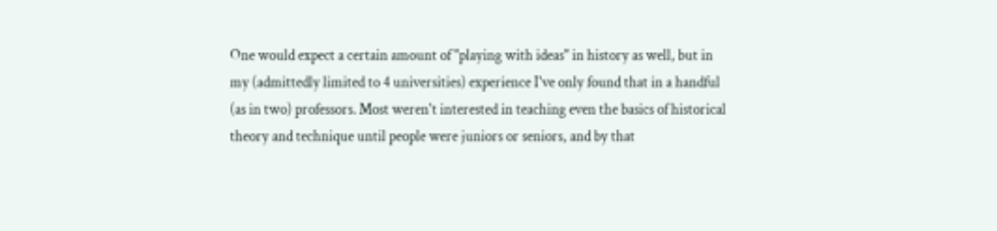One would expect a certain amount of "playing with ideas" in history as well, but in my (admittedly limited to 4 universities) experience I've only found that in a handful (as in two) professors. Most weren't interested in teaching even the basics of historical theory and technique until people were juniors or seniors, and by that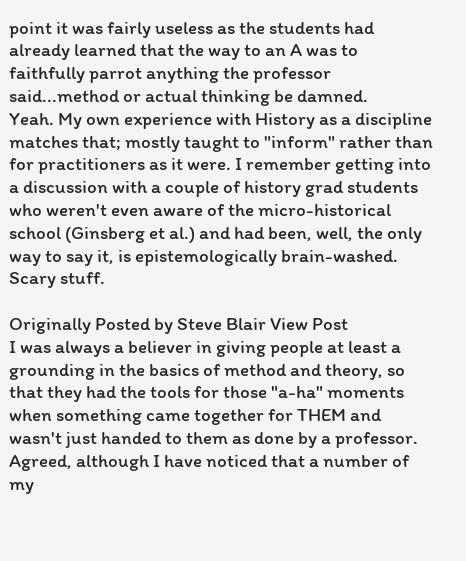point it was fairly useless as the students had already learned that the way to an A was to faithfully parrot anything the professor said...method or actual thinking be damned.
Yeah. My own experience with History as a discipline matches that; mostly taught to "inform" rather than for practitioners as it were. I remember getting into a discussion with a couple of history grad students who weren't even aware of the micro-historical school (Ginsberg et al.) and had been, well, the only way to say it, is epistemologically brain-washed. Scary stuff.

Originally Posted by Steve Blair View Post
I was always a believer in giving people at least a grounding in the basics of method and theory, so that they had the tools for those "a-ha" moments when something came together for THEM and wasn't just handed to them as done by a professor.
Agreed, although I have noticed that a number of my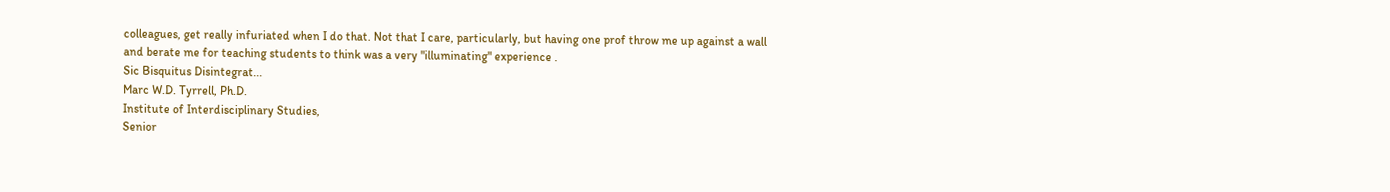colleagues, get really infuriated when I do that. Not that I care, particularly, but having one prof throw me up against a wall and berate me for teaching students to think was a very "illuminating" experience .
Sic Bisquitus Disintegrat...
Marc W.D. Tyrrell, Ph.D.
Institute of Interdisciplinary Studies,
Senior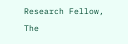Research Fellow,
The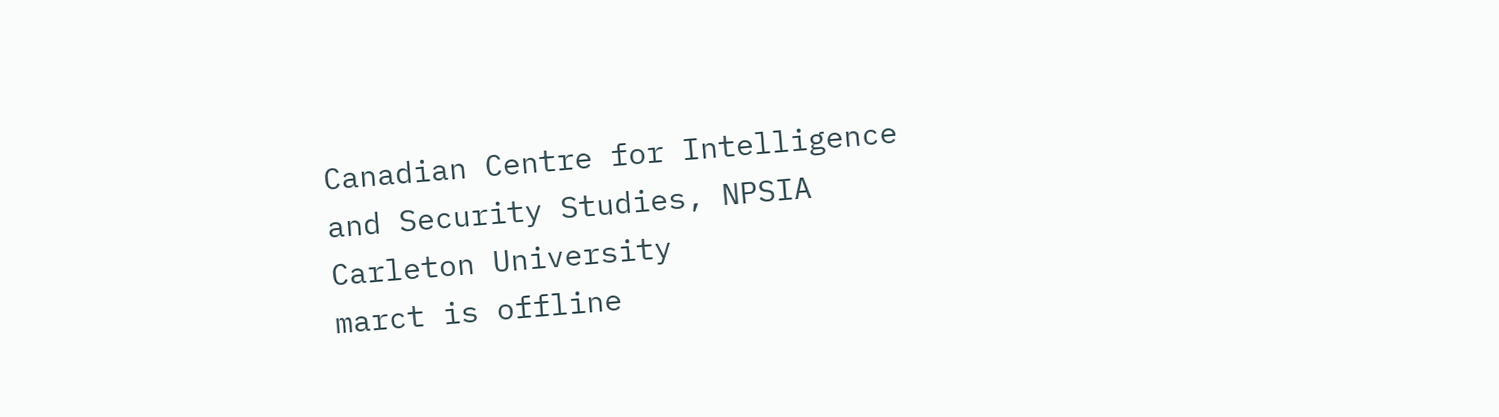Canadian Centre for Intelligence and Security Studies, NPSIA
Carleton University
marct is offline